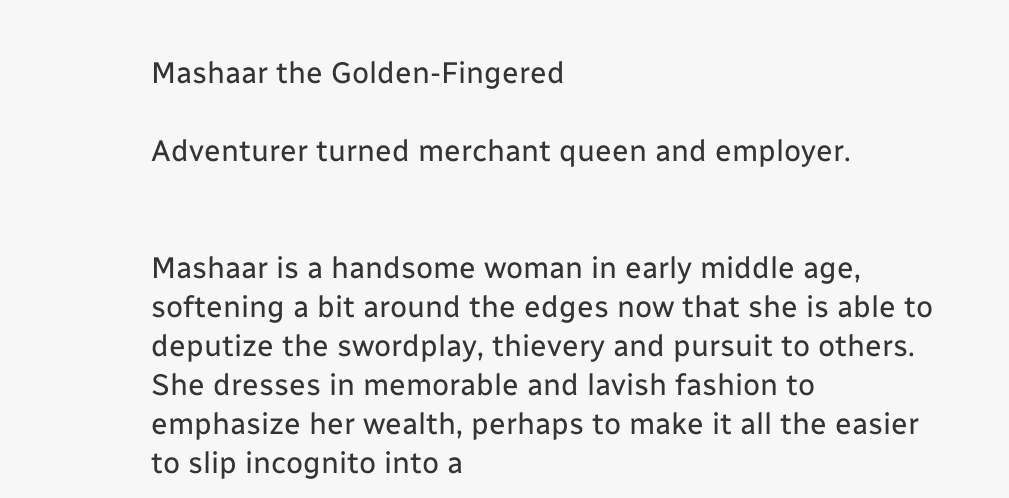Mashaar the Golden-Fingered

Adventurer turned merchant queen and employer.


Mashaar is a handsome woman in early middle age, softening a bit around the edges now that she is able to deputize the swordplay, thievery and pursuit to others. She dresses in memorable and lavish fashion to emphasize her wealth, perhaps to make it all the easier to slip incognito into a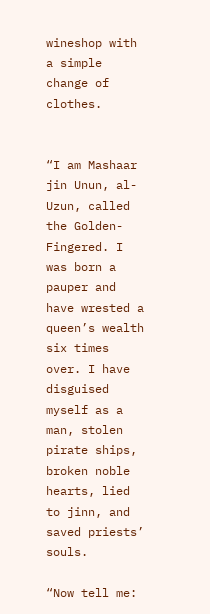wineshop with a simple change of clothes.


“I am Mashaar jin Unun, al-Uzun, called the Golden-Fingered. I was born a pauper and have wrested a queen’s wealth six times over. I have disguised myself as a man, stolen pirate ships, broken noble hearts, lied to jinn, and saved priests’ souls.

“Now tell me: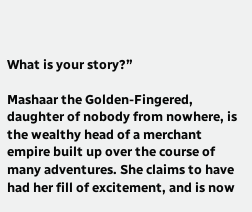What is your story?”

Mashaar the Golden-Fingered, daughter of nobody from nowhere, is the wealthy head of a merchant empire built up over the course of many adventures. She claims to have had her fill of excitement, and is now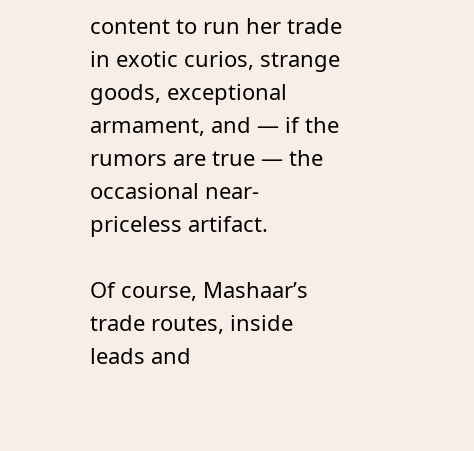content to run her trade in exotic curios, strange goods, exceptional armament, and — if the rumors are true — the occasional near-priceless artifact.

Of course, Mashaar’s trade routes, inside leads and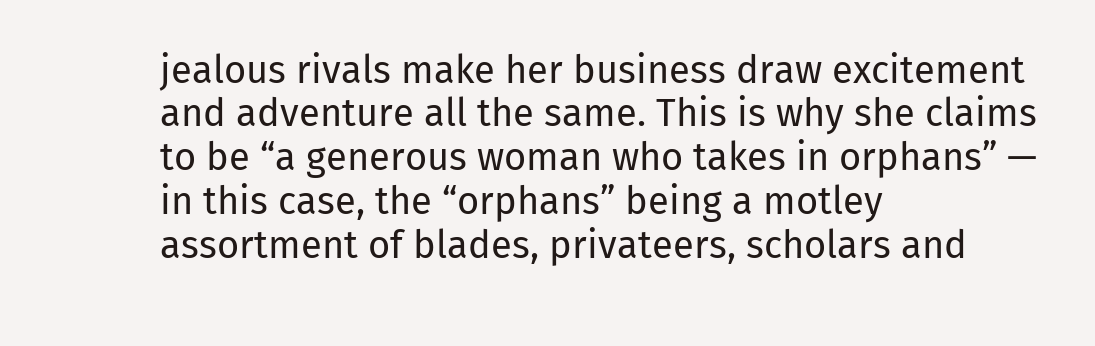jealous rivals make her business draw excitement and adventure all the same. This is why she claims to be “a generous woman who takes in orphans” — in this case, the “orphans” being a motley assortment of blades, privateers, scholars and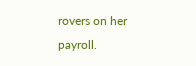rovers on her payroll.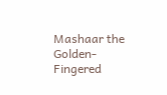Mashaar the Golden-Fingered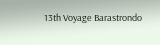13th Voyage Barastrondo